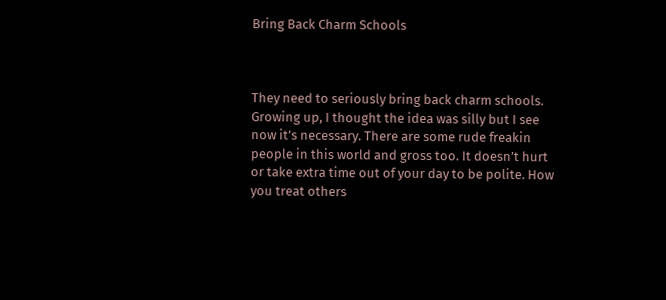Bring Back Charm Schools



They need to seriously bring back charm schools. Growing up, I thought the idea was silly but I see now it’s necessary. There are some rude freakin people in this world and gross too. It doesn’t hurt or take extra time out of your day to be polite. How you treat others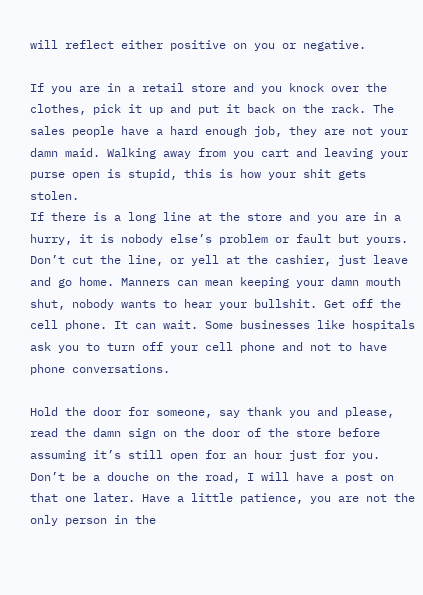will reflect either positive on you or negative.

If you are in a retail store and you knock over the clothes, pick it up and put it back on the rack. The sales people have a hard enough job, they are not your damn maid. Walking away from you cart and leaving your purse open is stupid, this is how your shit gets stolen.
If there is a long line at the store and you are in a hurry, it is nobody else’s problem or fault but yours. Don’t cut the line, or yell at the cashier, just leave and go home. Manners can mean keeping your damn mouth shut, nobody wants to hear your bullshit. Get off the cell phone. It can wait. Some businesses like hospitals ask you to turn off your cell phone and not to have phone conversations.

Hold the door for someone, say thank you and please, read the damn sign on the door of the store before assuming it’s still open for an hour just for you. Don’t be a douche on the road, I will have a post on that one later. Have a little patience, you are not the only person in the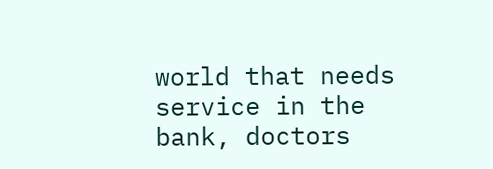world that needs service in the bank, doctors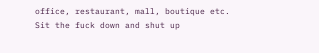office, restaurant, mall, boutique etc. Sit the fuck down and shut up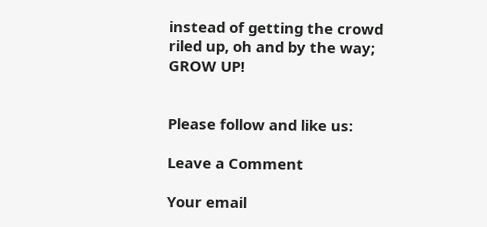instead of getting the crowd riled up, oh and by the way; GROW UP!


Please follow and like us:

Leave a Comment

Your email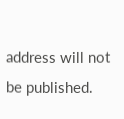address will not be published.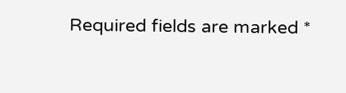Required fields are marked *